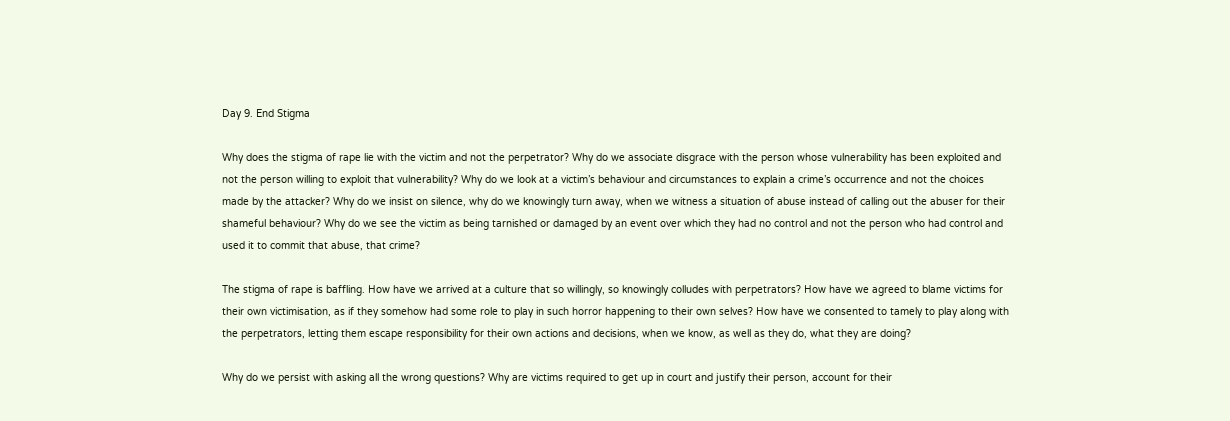Day 9. End Stigma

Why does the stigma of rape lie with the victim and not the perpetrator? Why do we associate disgrace with the person whose vulnerability has been exploited and not the person willing to exploit that vulnerability? Why do we look at a victim’s behaviour and circumstances to explain a crime’s occurrence and not the choices made by the attacker? Why do we insist on silence, why do we knowingly turn away, when we witness a situation of abuse instead of calling out the abuser for their shameful behaviour? Why do we see the victim as being tarnished or damaged by an event over which they had no control and not the person who had control and used it to commit that abuse, that crime?

The stigma of rape is baffling. How have we arrived at a culture that so willingly, so knowingly colludes with perpetrators? How have we agreed to blame victims for their own victimisation, as if they somehow had some role to play in such horror happening to their own selves? How have we consented to tamely to play along with the perpetrators, letting them escape responsibility for their own actions and decisions, when we know, as well as they do, what they are doing?

Why do we persist with asking all the wrong questions? Why are victims required to get up in court and justify their person, account for their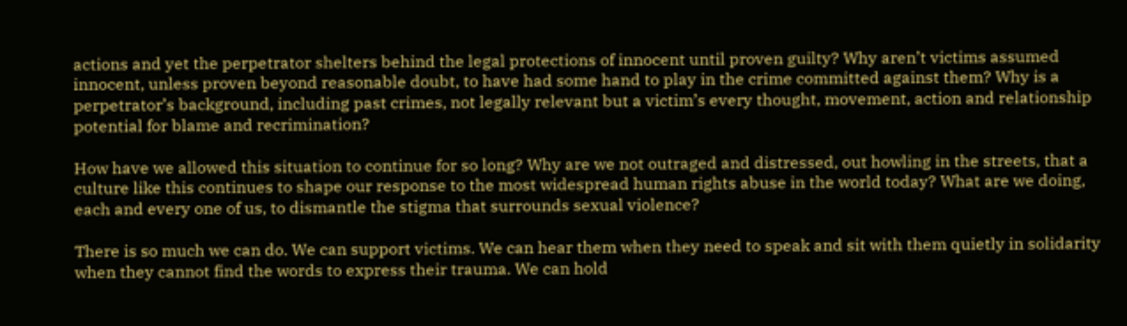actions and yet the perpetrator shelters behind the legal protections of innocent until proven guilty? Why aren’t victims assumed innocent, unless proven beyond reasonable doubt, to have had some hand to play in the crime committed against them? Why is a perpetrator’s background, including past crimes, not legally relevant but a victim’s every thought, movement, action and relationship potential for blame and recrimination?

How have we allowed this situation to continue for so long? Why are we not outraged and distressed, out howling in the streets, that a culture like this continues to shape our response to the most widespread human rights abuse in the world today? What are we doing, each and every one of us, to dismantle the stigma that surrounds sexual violence?

There is so much we can do. We can support victims. We can hear them when they need to speak and sit with them quietly in solidarity when they cannot find the words to express their trauma. We can hold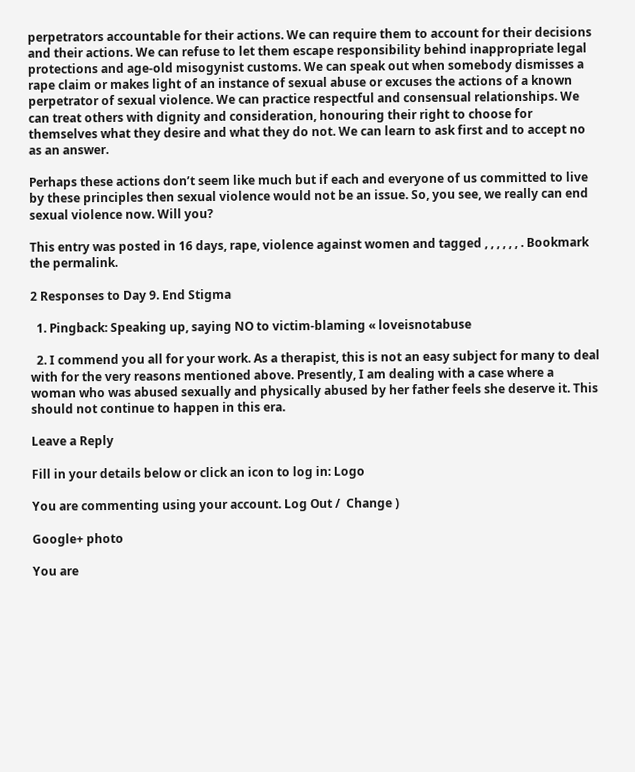perpetrators accountable for their actions. We can require them to account for their decisions and their actions. We can refuse to let them escape responsibility behind inappropriate legal protections and age-old misogynist customs. We can speak out when somebody dismisses a rape claim or makes light of an instance of sexual abuse or excuses the actions of a known perpetrator of sexual violence. We can practice respectful and consensual relationships. We can treat others with dignity and consideration, honouring their right to choose for themselves what they desire and what they do not. We can learn to ask first and to accept no as an answer.

Perhaps these actions don’t seem like much but if each and everyone of us committed to live by these principles then sexual violence would not be an issue. So, you see, we really can end sexual violence now. Will you?

This entry was posted in 16 days, rape, violence against women and tagged , , , , , , . Bookmark the permalink.

2 Responses to Day 9. End Stigma

  1. Pingback: Speaking up, saying NO to victim-blaming « loveisnotabuse

  2. I commend you all for your work. As a therapist, this is not an easy subject for many to deal with for the very reasons mentioned above. Presently, I am dealing with a case where a woman who was abused sexually and physically abused by her father feels she deserve it. This should not continue to happen in this era.

Leave a Reply

Fill in your details below or click an icon to log in: Logo

You are commenting using your account. Log Out /  Change )

Google+ photo

You are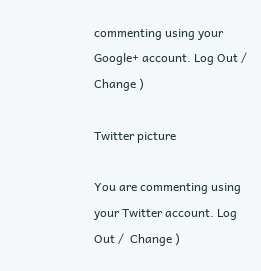commenting using your Google+ account. Log Out /  Change )

Twitter picture

You are commenting using your Twitter account. Log Out /  Change )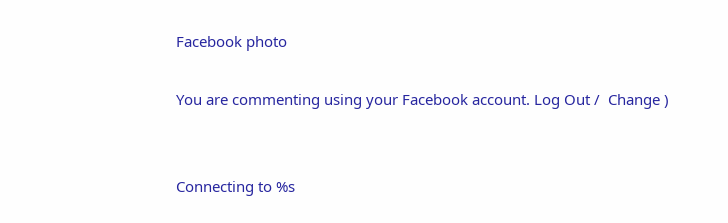Facebook photo

You are commenting using your Facebook account. Log Out /  Change )


Connecting to %s